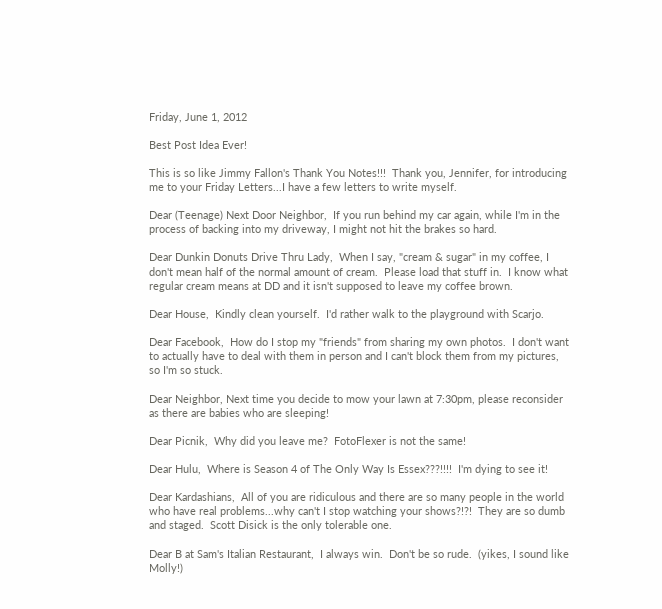Friday, June 1, 2012

Best Post Idea Ever!

This is so like Jimmy Fallon's Thank You Notes!!!  Thank you, Jennifer, for introducing me to your Friday Letters...I have a few letters to write myself.

Dear (Teenage) Next Door Neighbor,  If you run behind my car again, while I'm in the process of backing into my driveway, I might not hit the brakes so hard.

Dear Dunkin Donuts Drive Thru Lady,  When I say, "cream & sugar" in my coffee, I don't mean half of the normal amount of cream.  Please load that stuff in.  I know what regular cream means at DD and it isn't supposed to leave my coffee brown.

Dear House,  Kindly clean yourself.  I'd rather walk to the playground with Scarjo.

Dear Facebook,  How do I stop my "friends" from sharing my own photos.  I don't want to actually have to deal with them in person and I can't block them from my pictures, so I'm so stuck.

Dear Neighbor, Next time you decide to mow your lawn at 7:30pm, please reconsider as there are babies who are sleeping!

Dear Picnik,  Why did you leave me?  FotoFlexer is not the same!

Dear Hulu,  Where is Season 4 of The Only Way Is Essex???!!!!  I'm dying to see it!

Dear Kardashians,  All of you are ridiculous and there are so many people in the world who have real problems...why can't I stop watching your shows?!?!  They are so dumb and staged.  Scott Disick is the only tolerable one.

Dear B at Sam's Italian Restaurant,  I always win.  Don't be so rude.  (yikes, I sound like Molly!)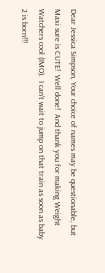Dear Jessica Simpson, Your choice of names may be questionable, but Maxi sure is CUTE!  Well done!  And thank you for making Weight Watchers cool (IMO).  I can't wait to jump on that train as soon as baby 2 is born!!!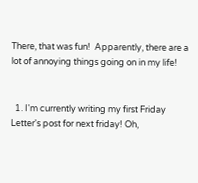There, that was fun!  Apparently, there are a lot of annoying things going on in my life!


  1. I'm currently writing my first Friday Letter's post for next friday! Oh,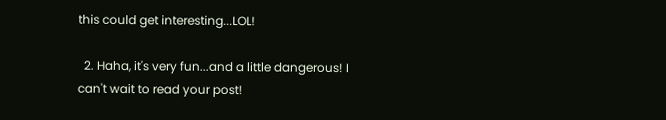this could get interesting...LOL!

  2. Haha, it's very fun...and a little dangerous! I can't wait to read your post!